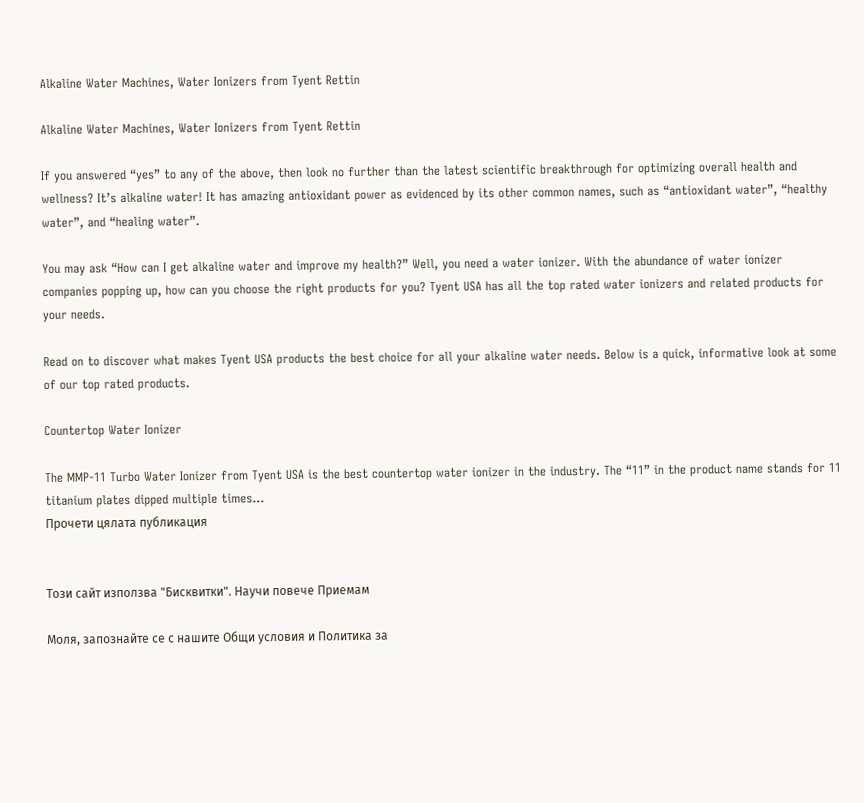Alkaline Water Machines, Water Ionizers from Tyent Rettin

Alkaline Water Machines, Water Ionizers from Tyent Rettin

If you answered “yes” to any of the above, then look no further than the latest scientific breakthrough for optimizing overall health and wellness? It’s alkaline water! It has amazing antioxidant power as evidenced by its other common names, such as “antioxidant water”, “healthy water”, and “healing water”.

You may ask “How can I get alkaline water and improve my health?” Well, you need a water ionizer. With the abundance of water ionizer companies popping up, how can you choose the right products for you? Tyent USA has all the top rated water ionizers and related products for your needs.

Read on to discover what makes Tyent USA products the best choice for all your alkaline water needs. Below is a quick, informative look at some of our top rated products.

Countertop Water Ionizer

The MMP-11 Turbo Water Ionizer from Tyent USA is the best countertop water ionizer in the industry. The “11” in the product name stands for 11 titanium plates dipped multiple times...
Прочети цялата публикация


Tози сайт използва "Бисквитки". Научи повече Приемам

Моля, запознайте се с нашите Общи условия и Политика за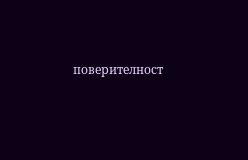поверителност